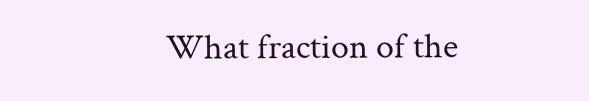What fraction of the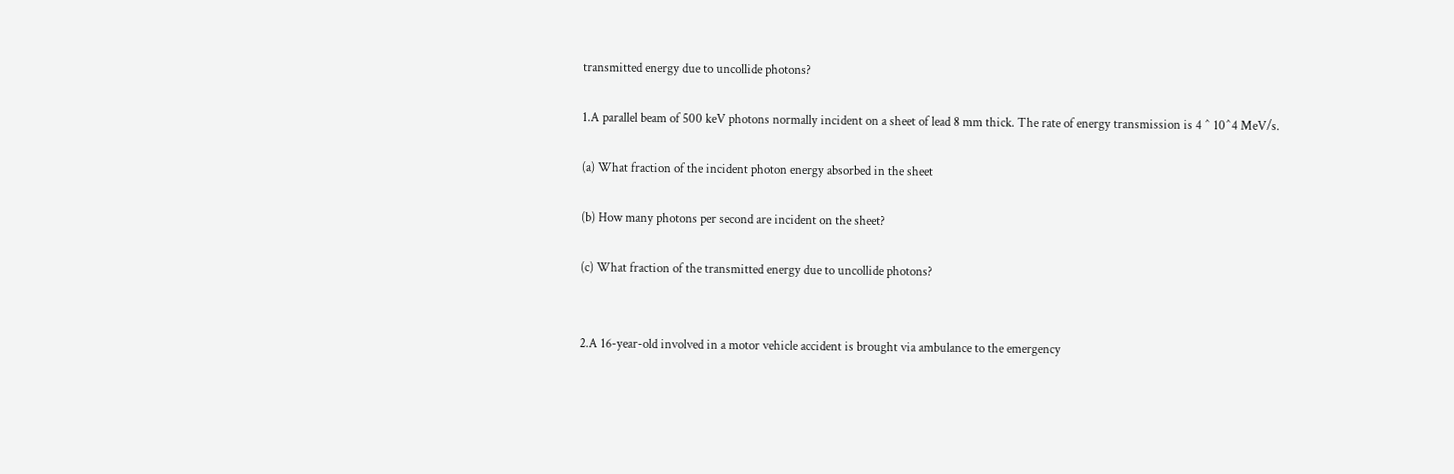transmitted energy due to uncollide photons?

1.A parallel beam of 500 keV photons normally incident on a sheet of lead 8 mm thick. The rate of energy transmission is 4 ^ 10^4 MeV/s.

(a) What fraction of the incident photon energy absorbed in the sheet

(b) How many photons per second are incident on the sheet?

(c) What fraction of the transmitted energy due to uncollide photons?


2.A 16-year-old involved in a motor vehicle accident is brought via ambulance to the emergency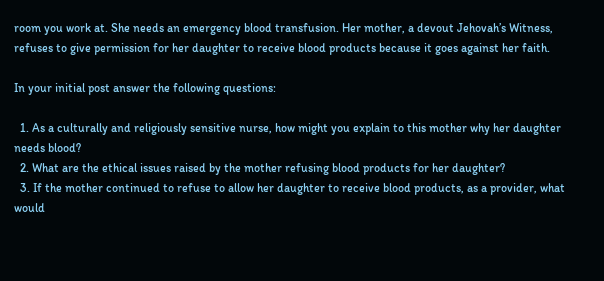room you work at. She needs an emergency blood transfusion. Her mother, a devout Jehovah’s Witness, refuses to give permission for her daughter to receive blood products because it goes against her faith.

In your initial post answer the following questions:

  1. As a culturally and religiously sensitive nurse, how might you explain to this mother why her daughter needs blood?
  2. What are the ethical issues raised by the mother refusing blood products for her daughter?
  3. If the mother continued to refuse to allow her daughter to receive blood products, as a provider, what would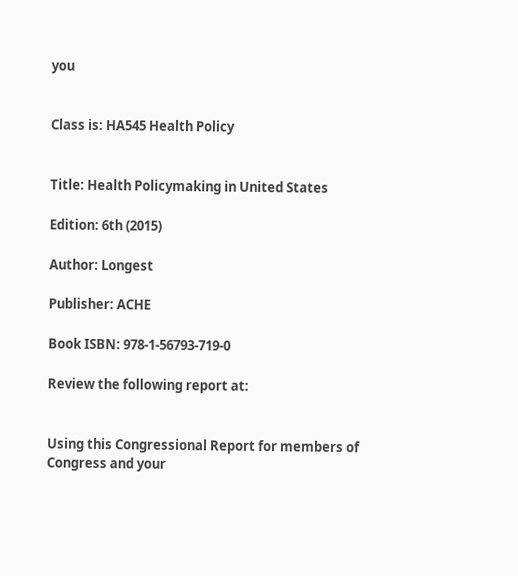you


Class is: HA545 Health Policy


Title: Health Policymaking in United States

Edition: 6th (2015)

Author: Longest

Publisher: ACHE

Book ISBN: 978-1-56793-719-0

Review the following report at:


Using this Congressional Report for members of Congress and your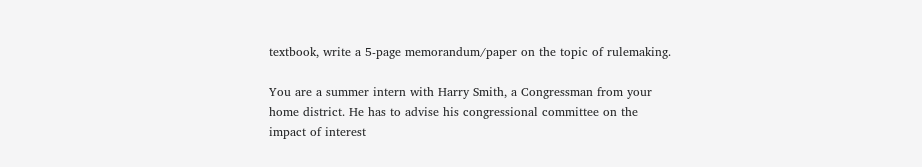textbook, write a 5-page memorandum/paper on the topic of rulemaking.

You are a summer intern with Harry Smith, a Congressman from your home district. He has to advise his congressional committee on the impact of interest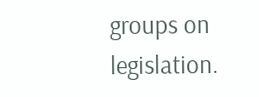groups on legislation.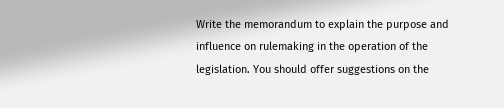Write the memorandum to explain the purpose and influence on rulemaking in the operation of the legislation. You should offer suggestions on the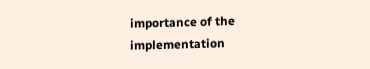importance of the implementation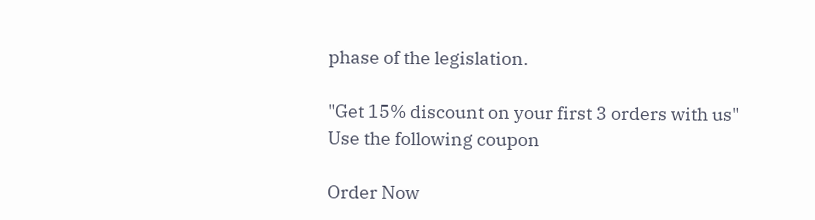phase of the legislation.

"Get 15% discount on your first 3 orders with us"
Use the following coupon

Order Now